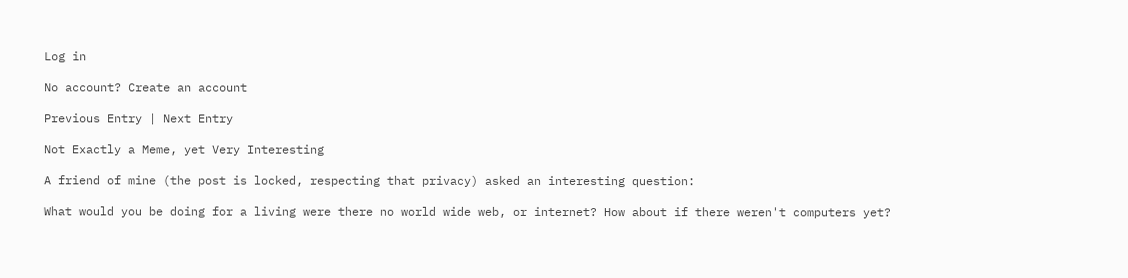Log in

No account? Create an account

Previous Entry | Next Entry

Not Exactly a Meme, yet Very Interesting

A friend of mine (the post is locked, respecting that privacy) asked an interesting question:

What would you be doing for a living were there no world wide web, or internet? How about if there weren't computers yet?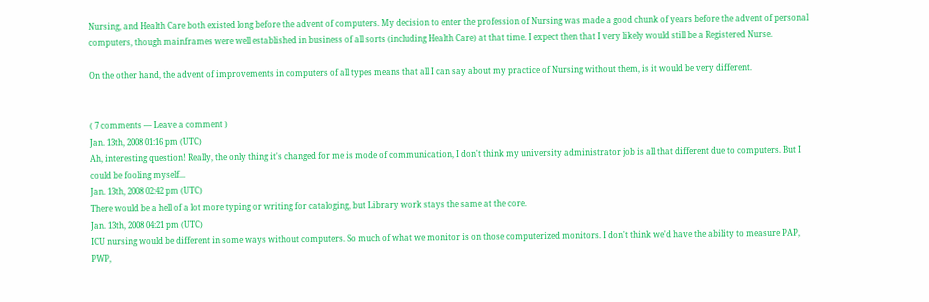Nursing, and Health Care both existed long before the advent of computers. My decision to enter the profession of Nursing was made a good chunk of years before the advent of personal computers, though mainframes were well established in business of all sorts (including Health Care) at that time. I expect then that I very likely would still be a Registered Nurse.

On the other hand, the advent of improvements in computers of all types means that all I can say about my practice of Nursing without them, is it would be very different.


( 7 comments — Leave a comment )
Jan. 13th, 2008 01:16 pm (UTC)
Ah, interesting question! Really, the only thing it's changed for me is mode of communication, I don't think my university administrator job is all that different due to computers. But I could be fooling myself...
Jan. 13th, 2008 02:42 pm (UTC)
There would be a hell of a lot more typing or writing for cataloging, but Library work stays the same at the core.
Jan. 13th, 2008 04:21 pm (UTC)
ICU nursing would be different in some ways without computers. So much of what we monitor is on those computerized monitors. I don't think we'd have the ability to measure PAP, PWP,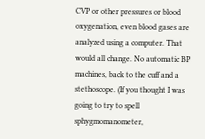CVP or other pressures or blood oxygenation, even blood gases are analyzed using a computer. That would all change. No automatic BP machines, back to the cuff and a stethoscope. (If you thought I was going to try to spell sphygmomanometer,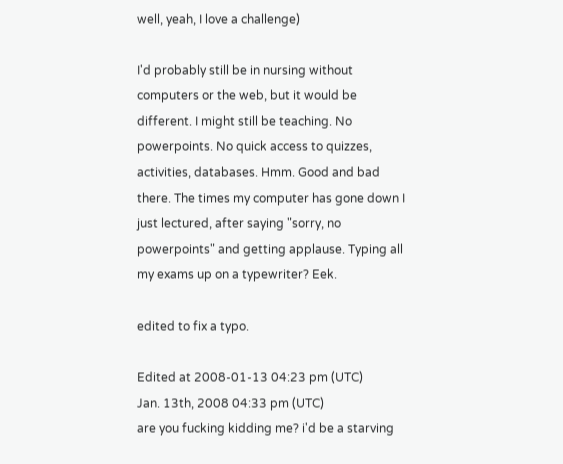well, yeah, I love a challenge)

I'd probably still be in nursing without computers or the web, but it would be different. I might still be teaching. No powerpoints. No quick access to quizzes, activities, databases. Hmm. Good and bad there. The times my computer has gone down I just lectured, after saying "sorry, no powerpoints" and getting applause. Typing all my exams up on a typewriter? Eek.

edited to fix a typo.

Edited at 2008-01-13 04:23 pm (UTC)
Jan. 13th, 2008 04:33 pm (UTC)
are you fucking kidding me? i'd be a starving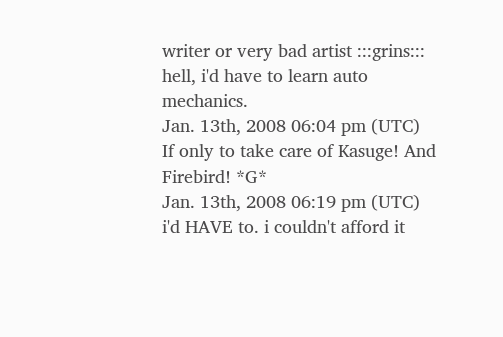writer or very bad artist :::grins::: hell, i'd have to learn auto mechanics.
Jan. 13th, 2008 06:04 pm (UTC)
If only to take care of Kasuge! And Firebird! *G*
Jan. 13th, 2008 06:19 pm (UTC)
i'd HAVE to. i couldn't afford it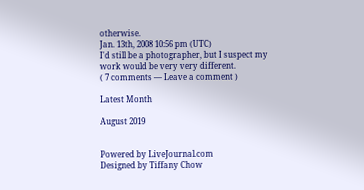otherwise.
Jan. 13th, 2008 10:56 pm (UTC)
I'd still be a photographer, but I suspect my work would be very very different.
( 7 comments — Leave a comment )

Latest Month

August 2019


Powered by LiveJournal.com
Designed by Tiffany Chow